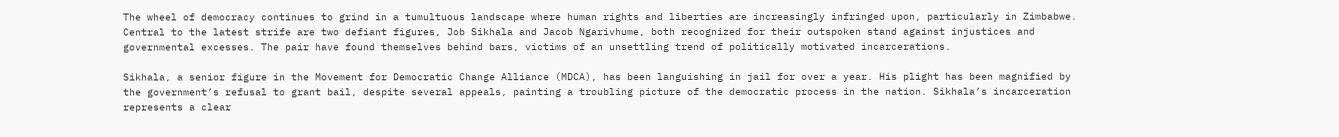The wheel of democracy continues to grind in a tumultuous landscape where human rights and liberties are increasingly infringed upon, particularly in Zimbabwe. Central to the latest strife are two defiant figures, Job Sikhala and Jacob Ngarivhume, both recognized for their outspoken stand against injustices and governmental excesses. The pair have found themselves behind bars, victims of an unsettling trend of politically motivated incarcerations.

Sikhala, a senior figure in the Movement for Democratic Change Alliance (MDCA), has been languishing in jail for over a year. His plight has been magnified by the government’s refusal to grant bail, despite several appeals, painting a troubling picture of the democratic process in the nation. Sikhala’s incarceration represents a clear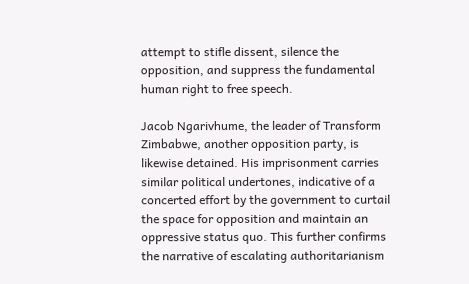attempt to stifle dissent, silence the opposition, and suppress the fundamental human right to free speech.

Jacob Ngarivhume, the leader of Transform Zimbabwe, another opposition party, is likewise detained. His imprisonment carries similar political undertones, indicative of a concerted effort by the government to curtail the space for opposition and maintain an oppressive status quo. This further confirms the narrative of escalating authoritarianism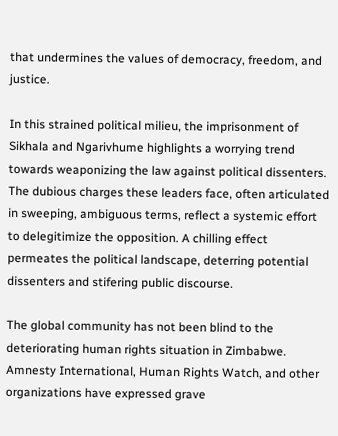that undermines the values of democracy, freedom, and justice.

In this strained political milieu, the imprisonment of Sikhala and Ngarivhume highlights a worrying trend towards weaponizing the law against political dissenters. The dubious charges these leaders face, often articulated in sweeping, ambiguous terms, reflect a systemic effort to delegitimize the opposition. A chilling effect permeates the political landscape, deterring potential dissenters and stifering public discourse.

The global community has not been blind to the deteriorating human rights situation in Zimbabwe. Amnesty International, Human Rights Watch, and other organizations have expressed grave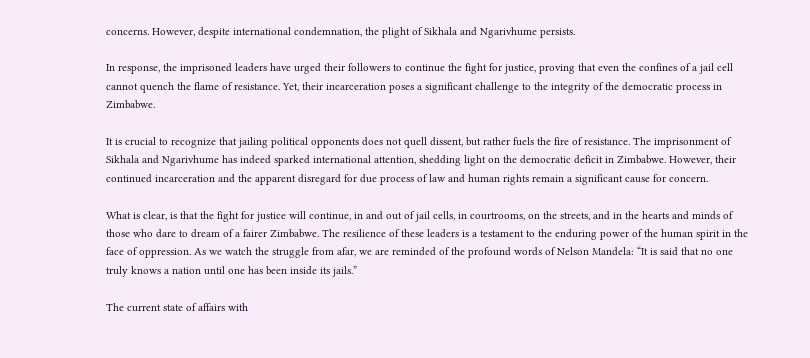concerns. However, despite international condemnation, the plight of Sikhala and Ngarivhume persists.

In response, the imprisoned leaders have urged their followers to continue the fight for justice, proving that even the confines of a jail cell cannot quench the flame of resistance. Yet, their incarceration poses a significant challenge to the integrity of the democratic process in Zimbabwe.

It is crucial to recognize that jailing political opponents does not quell dissent, but rather fuels the fire of resistance. The imprisonment of Sikhala and Ngarivhume has indeed sparked international attention, shedding light on the democratic deficit in Zimbabwe. However, their continued incarceration and the apparent disregard for due process of law and human rights remain a significant cause for concern.

What is clear, is that the fight for justice will continue, in and out of jail cells, in courtrooms, on the streets, and in the hearts and minds of those who dare to dream of a fairer Zimbabwe. The resilience of these leaders is a testament to the enduring power of the human spirit in the face of oppression. As we watch the struggle from afar, we are reminded of the profound words of Nelson Mandela: “It is said that no one truly knows a nation until one has been inside its jails.”

The current state of affairs with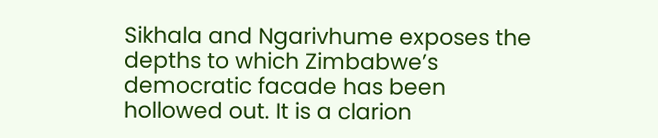Sikhala and Ngarivhume exposes the depths to which Zimbabwe’s democratic facade has been hollowed out. It is a clarion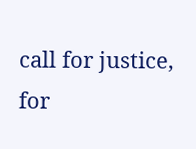call for justice, for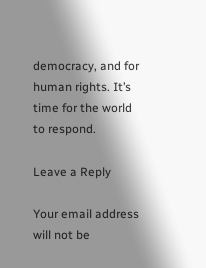democracy, and for human rights. It’s time for the world to respond.

Leave a Reply

Your email address will not be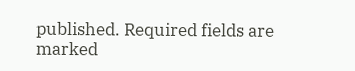published. Required fields are marked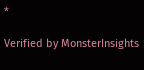*

Verified by MonsterInsights